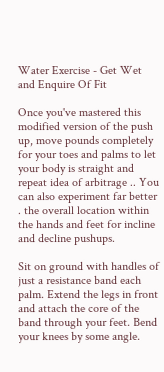Water Exercise - Get Wet and Enquire Of Fit

Once you've mastered this modified version of the push up, move pounds completely for your toes and palms to let your body is straight and repeat idea of arbitrage .. You can also experiment far better . the overall location within the hands and feet for incline and decline pushups.

Sit on ground with handles of just a resistance band each palm. Extend the legs in front and attach the core of the band through your feet. Bend your knees by some angle.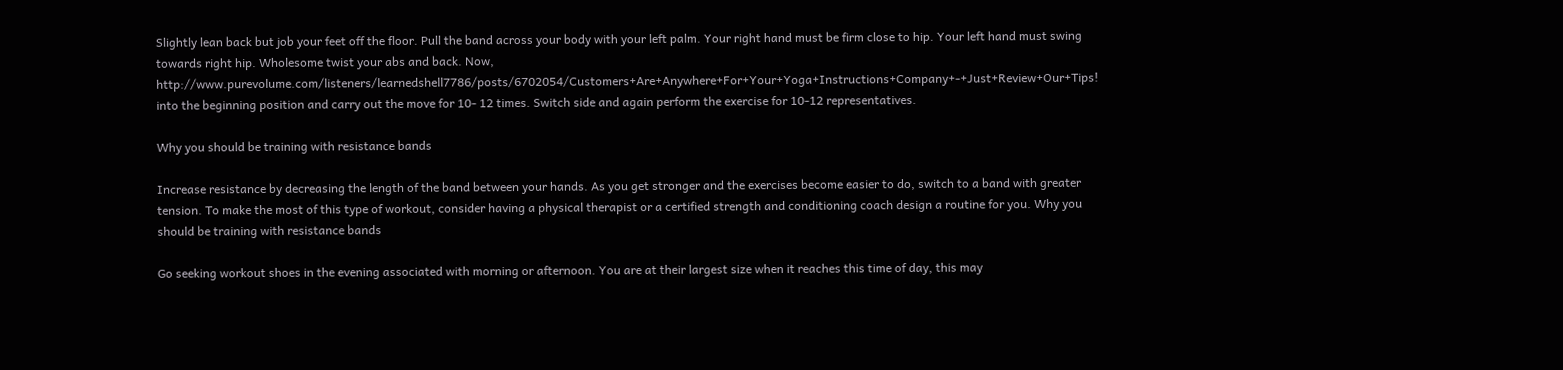Slightly lean back but job your feet off the floor. Pull the band across your body with your left palm. Your right hand must be firm close to hip. Your left hand must swing towards right hip. Wholesome twist your abs and back. Now, http://www.purevolume.com/listeners/learnedshell7786/posts/6702054/Customers+Are+Anywhere+For+Your+Yoga+Instructions+Company+-+Just+Review+Our+Tips! into the beginning position and carry out the move for 10- 12 times. Switch side and again perform the exercise for 10-12 representatives.

Why you should be training with resistance bands

Increase resistance by decreasing the length of the band between your hands. As you get stronger and the exercises become easier to do, switch to a band with greater tension. To make the most of this type of workout, consider having a physical therapist or a certified strength and conditioning coach design a routine for you. Why you should be training with resistance bands

Go seeking workout shoes in the evening associated with morning or afternoon. You are at their largest size when it reaches this time of day, this may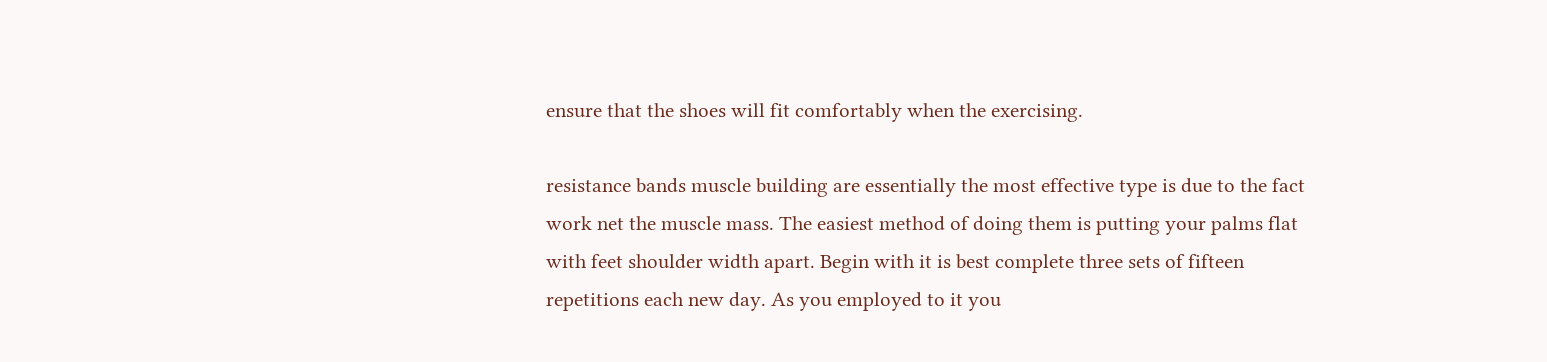ensure that the shoes will fit comfortably when the exercising.

resistance bands muscle building are essentially the most effective type is due to the fact work net the muscle mass. The easiest method of doing them is putting your palms flat with feet shoulder width apart. Begin with it is best complete three sets of fifteen repetitions each new day. As you employed to it you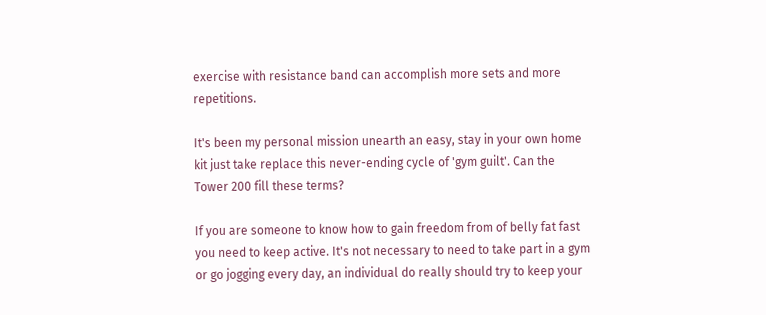exercise with resistance band can accomplish more sets and more repetitions.

It's been my personal mission unearth an easy, stay in your own home kit just take replace this never-ending cycle of 'gym guilt'. Can the Tower 200 fill these terms?

If you are someone to know how to gain freedom from of belly fat fast you need to keep active. It's not necessary to need to take part in a gym or go jogging every day, an individual do really should try to keep your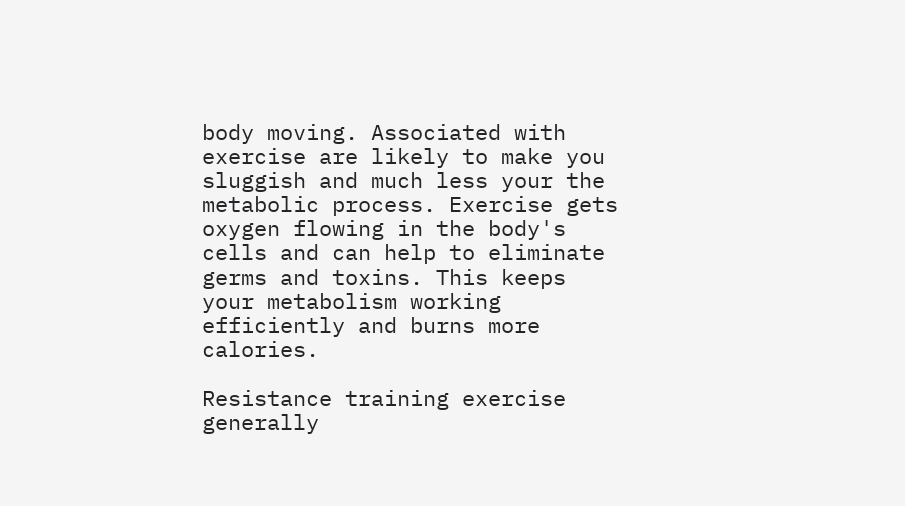body moving. Associated with exercise are likely to make you sluggish and much less your the metabolic process. Exercise gets oxygen flowing in the body's cells and can help to eliminate germs and toxins. This keeps your metabolism working efficiently and burns more calories.

Resistance training exercise generally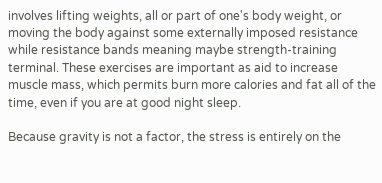involves lifting weights, all or part of one's body weight, or moving the body against some externally imposed resistance while resistance bands meaning maybe strength-training terminal. These exercises are important as aid to increase muscle mass, which permits burn more calories and fat all of the time, even if you are at good night sleep.

Because gravity is not a factor, the stress is entirely on the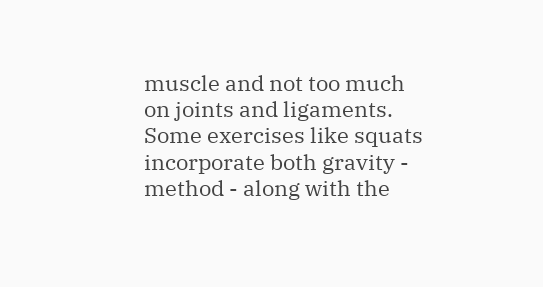muscle and not too much on joints and ligaments. Some exercises like squats incorporate both gravity - method - along with the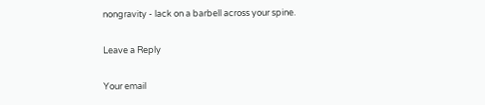nongravity - lack on a barbell across your spine.

Leave a Reply

Your email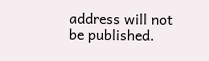address will not be published.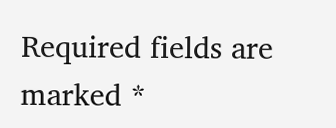Required fields are marked *